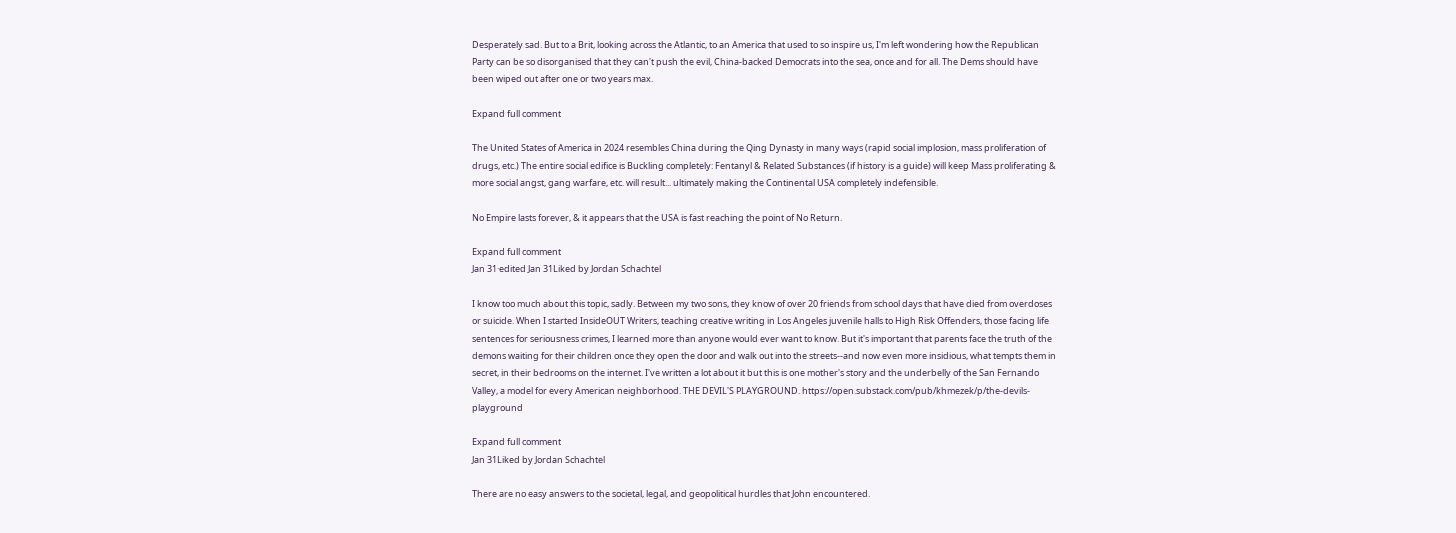Desperately sad. But to a Brit, looking across the Atlantic, to an America that used to so inspire us, I'm left wondering how the Republican Party can be so disorganised that they can't push the evil, China-backed Democrats into the sea, once and for all. The Dems should have been wiped out after one or two years max.

Expand full comment

The United States of America in 2024 resembles China during the Qing Dynasty in many ways (rapid social implosion, mass proliferation of drugs, etc.) The entire social edifice is Buckling completely: Fentanyl & Related Substances (if history is a guide) will keep Mass proliferating & more social angst, gang warfare, etc. will result... ultimately making the Continental USA completely indefensible.

No Empire lasts forever, & it appears that the USA is fast reaching the point of No Return.

Expand full comment
Jan 31·edited Jan 31Liked by Jordan Schachtel

I know too much about this topic, sadly. Between my two sons, they know of over 20 friends from school days that have died from overdoses or suicide. When I started InsideOUT Writers, teaching creative writing in Los Angeles juvenile halls to High Risk Offenders, those facing life sentences for seriousness crimes, I learned more than anyone would ever want to know. But it's important that parents face the truth of the demons waiting for their children once they open the door and walk out into the streets--and now even more insidious, what tempts them in secret, in their bedrooms on the internet. I've written a lot about it but this is one mother's story and the underbelly of the San Fernando Valley, a model for every American neighborhood. THE DEVIL'S PLAYGROUND. https://open.substack.com/pub/khmezek/p/the-devils-playground

Expand full comment
Jan 31Liked by Jordan Schachtel

There are no easy answers to the societal, legal, and geopolitical hurdles that John encountered.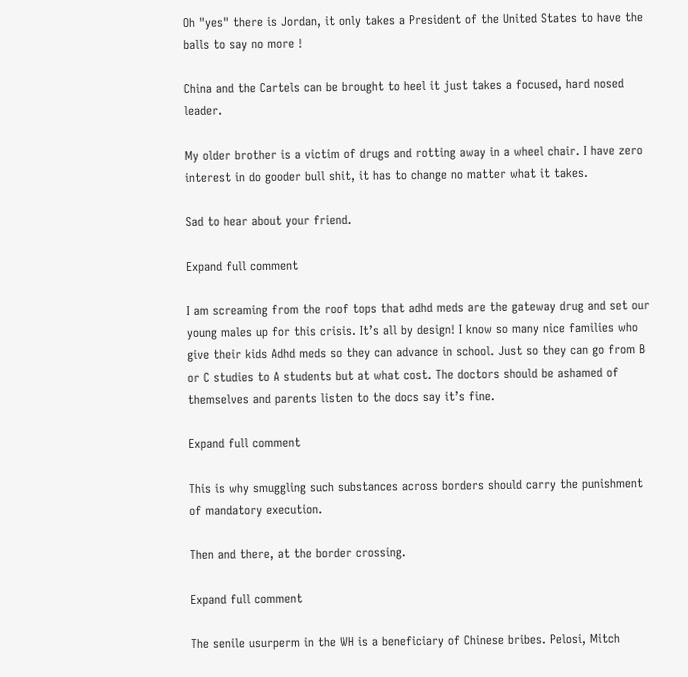Oh "yes" there is Jordan, it only takes a President of the United States to have the balls to say no more !

China and the Cartels can be brought to heel it just takes a focused, hard nosed leader.

My older brother is a victim of drugs and rotting away in a wheel chair. I have zero interest in do gooder bull shit, it has to change no matter what it takes.

Sad to hear about your friend.

Expand full comment

I am screaming from the roof tops that adhd meds are the gateway drug and set our young males up for this crisis. It’s all by design! I know so many nice families who give their kids Adhd meds so they can advance in school. Just so they can go from B or C studies to A students but at what cost. The doctors should be ashamed of themselves and parents listen to the docs say it’s fine.

Expand full comment

This is why smuggling such substances across borders should carry the punishment of mandatory execution.

Then and there, at the border crossing.

Expand full comment

The senile usurperm in the WH is a beneficiary of Chinese bribes. Pelosi, Mitch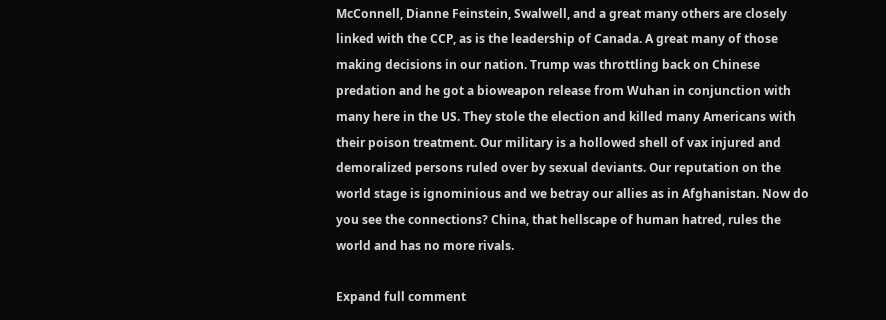McConnell, Dianne Feinstein, Swalwell, and a great many others are closely linked with the CCP, as is the leadership of Canada. A great many of those making decisions in our nation. Trump was throttling back on Chinese predation and he got a bioweapon release from Wuhan in conjunction with many here in the US. They stole the election and killed many Americans with their poison treatment. Our military is a hollowed shell of vax injured and demoralized persons ruled over by sexual deviants. Our reputation on the world stage is ignominious and we betray our allies as in Afghanistan. Now do you see the connections? China, that hellscape of human hatred, rules the world and has no more rivals.

Expand full comment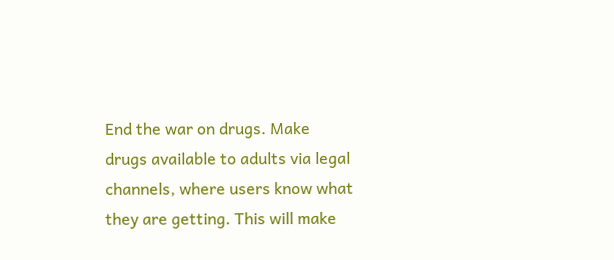End the war on drugs. Make drugs available to adults via legal channels, where users know what they are getting. This will make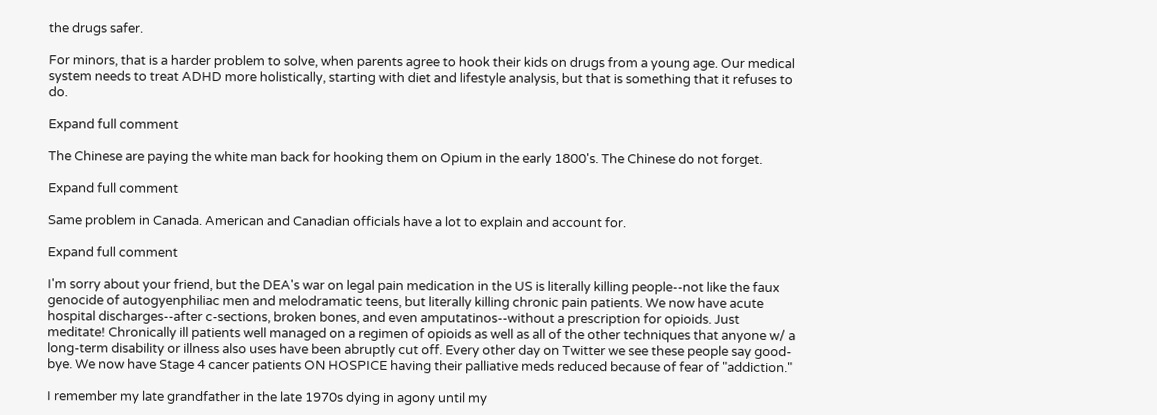the drugs safer.

For minors, that is a harder problem to solve, when parents agree to hook their kids on drugs from a young age. Our medical system needs to treat ADHD more holistically, starting with diet and lifestyle analysis, but that is something that it refuses to do.

Expand full comment

The Chinese are paying the white man back for hooking them on Opium in the early 1800's. The Chinese do not forget.

Expand full comment

Same problem in Canada. American and Canadian officials have a lot to explain and account for.

Expand full comment

I'm sorry about your friend, but the DEA's war on legal pain medication in the US is literally killing people--not like the faux genocide of autogyenphiliac men and melodramatic teens, but literally killing chronic pain patients. We now have acute hospital discharges--after c-sections, broken bones, and even amputatinos--without a prescription for opioids. Just meditate! Chronically ill patients well managed on a regimen of opioids as well as all of the other techniques that anyone w/ a long-term disability or illness also uses have been abruptly cut off. Every other day on Twitter we see these people say good-bye. We now have Stage 4 cancer patients ON HOSPICE having their palliative meds reduced because of fear of "addiction."

I remember my late grandfather in the late 1970s dying in agony until my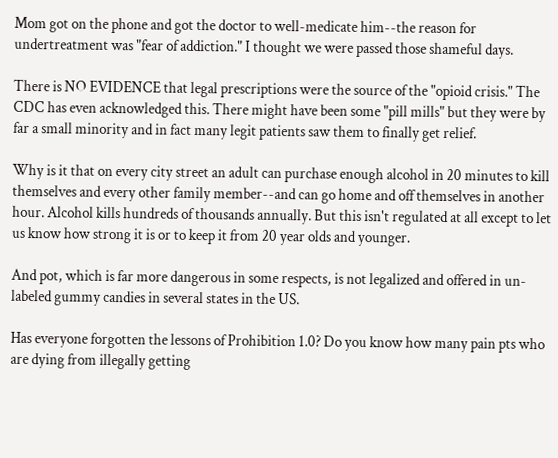Mom got on the phone and got the doctor to well-medicate him--the reason for undertreatment was "fear of addiction." I thought we were passed those shameful days.

There is NO EVIDENCE that legal prescriptions were the source of the "opioid crisis." The CDC has even acknowledged this. There might have been some "pill mills" but they were by far a small minority and in fact many legit patients saw them to finally get relief.

Why is it that on every city street an adult can purchase enough alcohol in 20 minutes to kill themselves and every other family member--and can go home and off themselves in another hour. Alcohol kills hundreds of thousands annually. But this isn't regulated at all except to let us know how strong it is or to keep it from 20 year olds and younger.

And pot, which is far more dangerous in some respects, is not legalized and offered in un-labeled gummy candies in several states in the US.

Has everyone forgotten the lessons of Prohibition 1.0? Do you know how many pain pts who are dying from illegally getting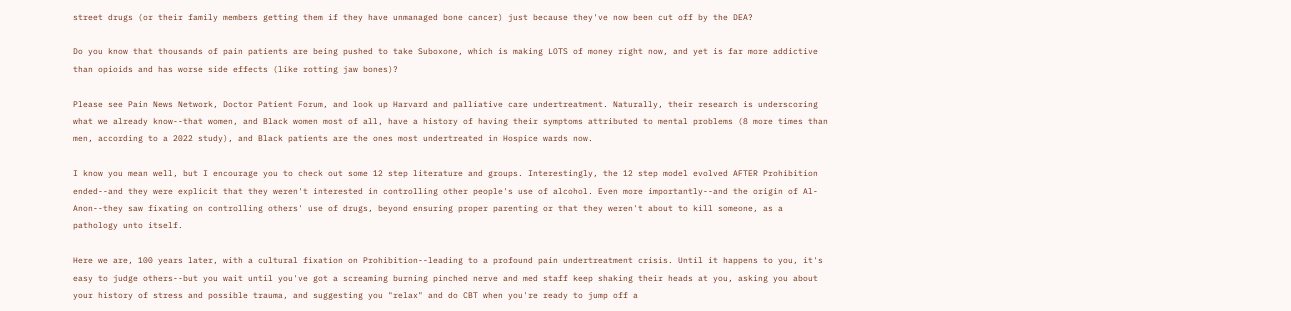street drugs (or their family members getting them if they have unmanaged bone cancer) just because they've now been cut off by the DEA?

Do you know that thousands of pain patients are being pushed to take Suboxone, which is making LOTS of money right now, and yet is far more addictive than opioids and has worse side effects (like rotting jaw bones)?

Please see Pain News Network, Doctor Patient Forum, and look up Harvard and palliative care undertreatment. Naturally, their research is underscoring what we already know--that women, and Black women most of all, have a history of having their symptoms attributed to mental problems (8 more times than men, according to a 2022 study), and Black patients are the ones most undertreated in Hospice wards now.

I know you mean well, but I encourage you to check out some 12 step literature and groups. Interestingly, the 12 step model evolved AFTER Prohibition ended--and they were explicit that they weren't interested in controlling other people's use of alcohol. Even more importantly--and the origin of Al-Anon--they saw fixating on controlling others' use of drugs, beyond ensuring proper parenting or that they weren't about to kill someone, as a pathology unto itself.

Here we are, 100 years later, with a cultural fixation on Prohibition--leading to a profound pain undertreatment crisis. Until it happens to you, it's easy to judge others--but you wait until you've got a screaming burning pinched nerve and med staff keep shaking their heads at you, asking you about your history of stress and possible trauma, and suggesting you "relax" and do CBT when you're ready to jump off a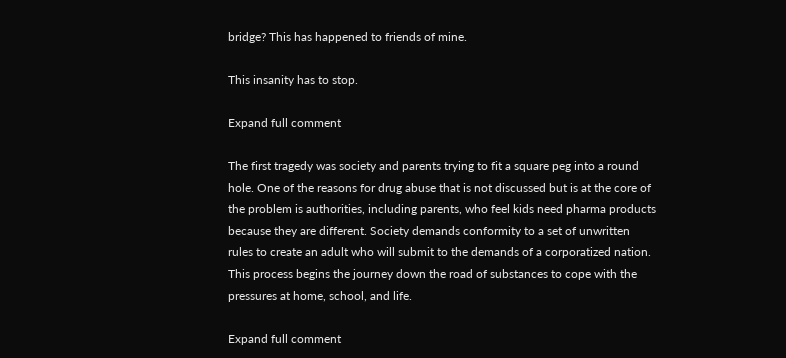bridge? This has happened to friends of mine.

This insanity has to stop.

Expand full comment

The first tragedy was society and parents trying to fit a square peg into a round hole. One of the reasons for drug abuse that is not discussed but is at the core of the problem is authorities, including parents, who feel kids need pharma products because they are different. Society demands conformity to a set of unwritten rules to create an adult who will submit to the demands of a corporatized nation. This process begins the journey down the road of substances to cope with the pressures at home, school, and life.

Expand full comment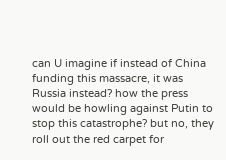can U imagine if instead of China funding this massacre, it was Russia instead? how the press would be howling against Putin to stop this catastrophe? but no, they roll out the red carpet for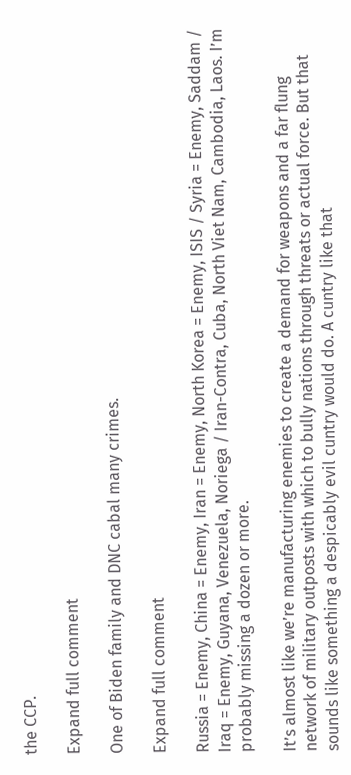the CCP.

Expand full comment

One of Biden family and DNC cabal many crimes.

Expand full comment

Russia = Enemy, China = Enemy, Iran = Enemy, North Korea = Enemy, ISIS / Syria = Enemy, Saddam / Iraq = Enemy, Guyana, Venezuela, Noriega / Iran-Contra, Cuba, North Viet Nam, Cambodia, Laos. I’m probably missing a dozen or more.

It’s almost like we’re manufacturing enemies to create a demand for weapons and a far flung network of military outposts with which to bully nations through threats or actual force. But that sounds like something a despicably evil cuntry would do. A cuntry like that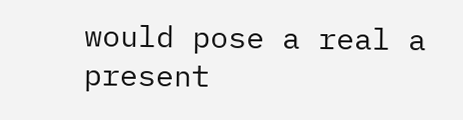would pose a real a present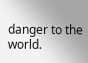danger to the world.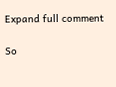Expand full comment

So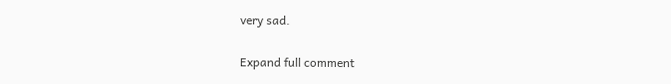very sad.

Expand full comment